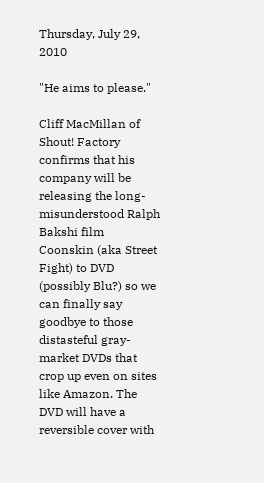Thursday, July 29, 2010

"He aims to please."

Cliff MacMillan of Shout! Factory confirms that his company will be releasing the long-misunderstood Ralph Bakshi film Coonskin (aka Street Fight) to DVD (possibly Blu?) so we can finally say goodbye to those distasteful gray-market DVDs that crop up even on sites like Amazon. The DVD will have a reversible cover with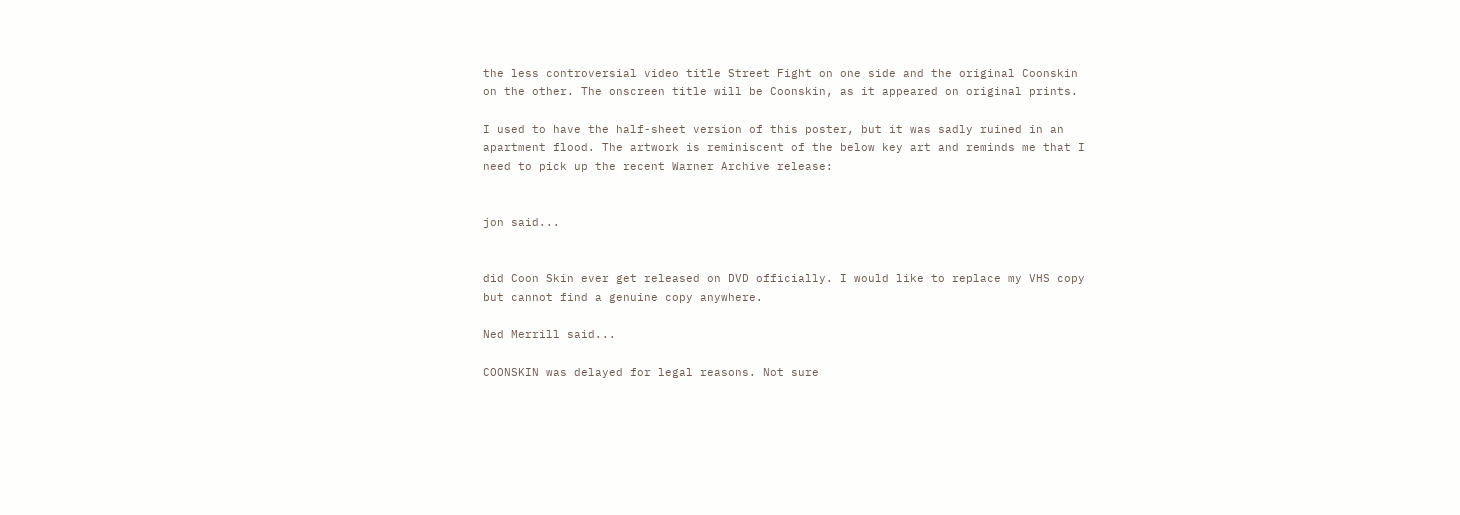the less controversial video title Street Fight on one side and the original Coonskin on the other. The onscreen title will be Coonskin, as it appeared on original prints.

I used to have the half-sheet version of this poster, but it was sadly ruined in an apartment flood. The artwork is reminiscent of the below key art and reminds me that I need to pick up the recent Warner Archive release:


jon said...


did Coon Skin ever get released on DVD officially. I would like to replace my VHS copy but cannot find a genuine copy anywhere.

Ned Merrill said...

COONSKIN was delayed for legal reasons. Not sure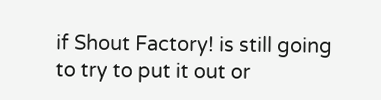if Shout Factory! is still going to try to put it out or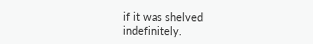if it was shelved indefinitely.